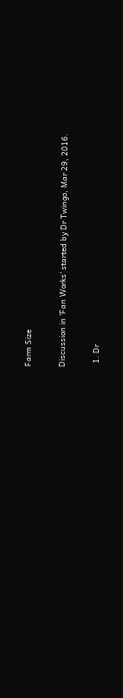Farm Size

Discussion in 'Fan Works' started by Dr Twingo, Mar 29, 2016.

  1. Dr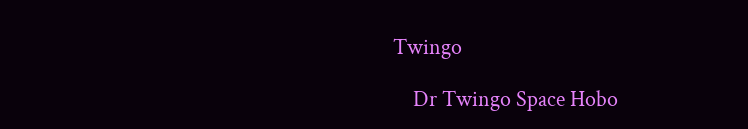Twingo

    Dr Twingo Space Hobo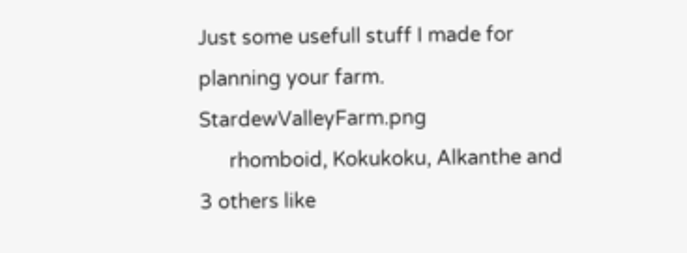Just some usefull stuff I made for planning your farm. StardewValleyFarm.png
      rhomboid, Kokukoku, Alkanthe and 3 others like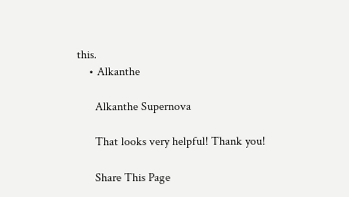this.
    • Alkanthe

      Alkanthe Supernova

      That looks very helpful! Thank you!

      Share This Page